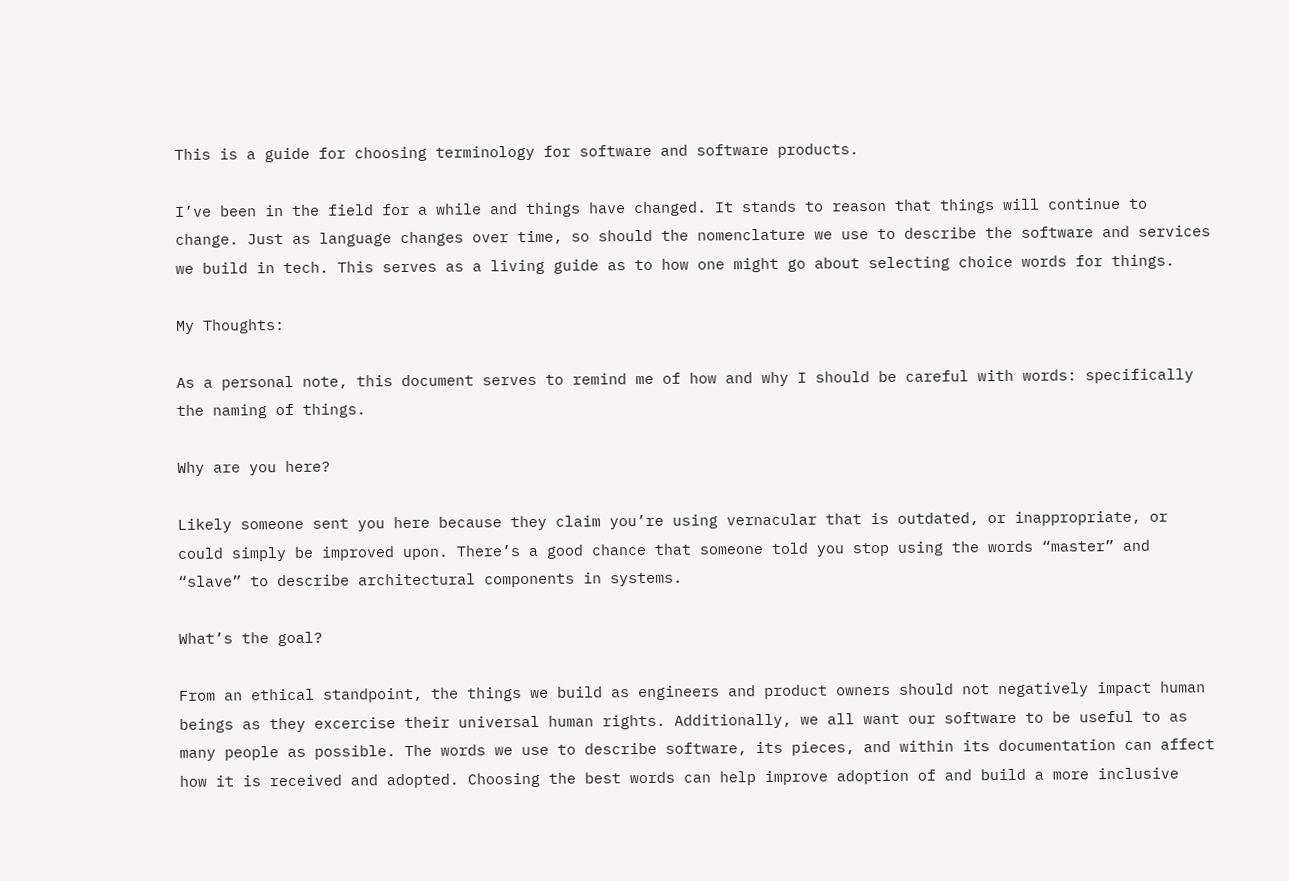This is a guide for choosing terminology for software and software products.

I’ve been in the field for a while and things have changed. It stands to reason that things will continue to change. Just as language changes over time, so should the nomenclature we use to describe the software and services we build in tech. This serves as a living guide as to how one might go about selecting choice words for things.

My Thoughts:

As a personal note, this document serves to remind me of how and why I should be careful with words: specifically the naming of things.

Why are you here?

Likely someone sent you here because they claim you’re using vernacular that is outdated, or inappropriate, or could simply be improved upon. There’s a good chance that someone told you stop using the words “master” and “slave” to describe architectural components in systems.

What’s the goal?

From an ethical standpoint, the things we build as engineers and product owners should not negatively impact human beings as they excercise their universal human rights. Additionally, we all want our software to be useful to as many people as possible. The words we use to describe software, its pieces, and within its documentation can affect how it is received and adopted. Choosing the best words can help improve adoption of and build a more inclusive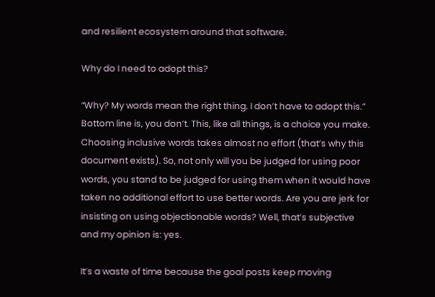and resilient ecosystem around that software.

Why do I need to adopt this?

“Why? My words mean the right thing. I don’t have to adopt this.” Bottom line is, you don’t. This, like all things, is a choice you make. Choosing inclusive words takes almost no effort (that’s why this document exists). So, not only will you be judged for using poor words, you stand to be judged for using them when it would have taken no additional effort to use better words. Are you are jerk for insisting on using objectionable words? Well, that’s subjective and my opinion is: yes.

It’s a waste of time because the goal posts keep moving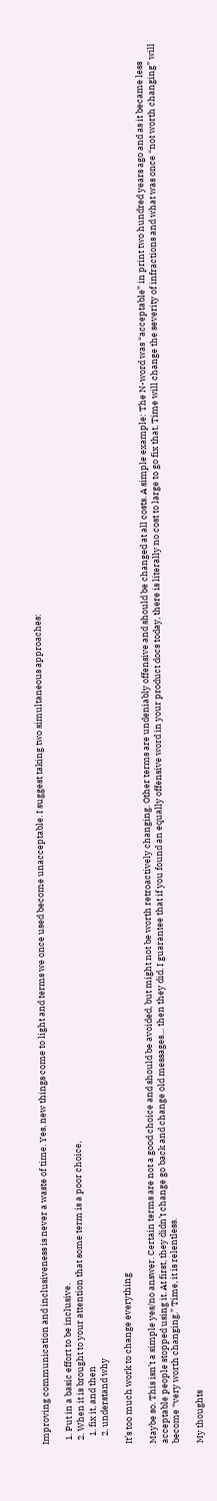Improving communication and inclusiveness is never a waste of time. Yes, new things come to light and terms we once used become unacceptable. I suggest taking two simultaneous approaches:

  1. Put in a basic effort to be inclusive.
  2. When it is brought to your attention that some term is a poor choice,
    1. fix it, and then
    2. understand why

It’s too much work to change everything

Maybe so. This isn’t a simple yes/no answer. Certain terms are not a good choice and should be avoided, but might not be worth retroactively changing. Other terms are undeniably offensive and should be changed at all costs. A simple example: The N-word was “acceptable” in print two hundred years ago and as it became less acceptable people stopped using it. At first, they didn’t change go back and change old messages… then they did. I guarantee that if you found an equally offensive word in your product docs today, there is literally no cost to large to go fix that. Time will change the severity of infractions and what was once “not worth changing” will become “very worth changing.” Time, it is relentless.

My thoughts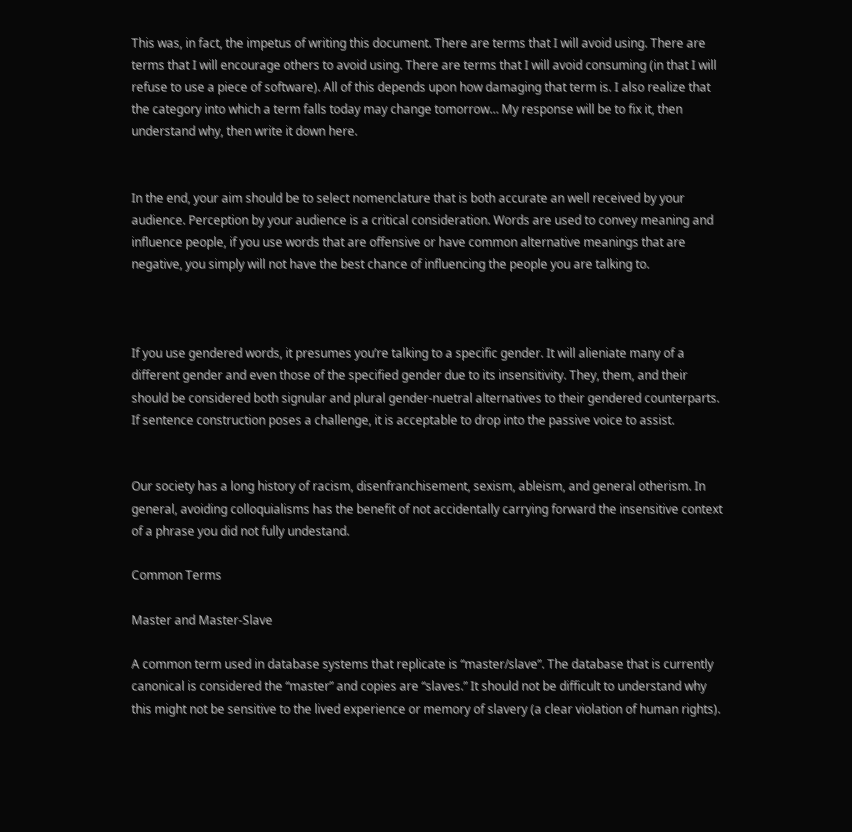This was, in fact, the impetus of writing this document. There are terms that I will avoid using. There are terms that I will encourage others to avoid using. There are terms that I will avoid consuming (in that I will refuse to use a piece of software). All of this depends upon how damaging that term is. I also realize that the category into which a term falls today may change tomorrow… My response will be to fix it, then understand why, then write it down here.


In the end, your aim should be to select nomenclature that is both accurate an well received by your audience. Perception by your audience is a critical consideration. Words are used to convey meaning and influence people, if you use words that are offensive or have common alternative meanings that are negative, you simply will not have the best chance of influencing the people you are talking to.



If you use gendered words, it presumes you’re talking to a specific gender. It will alieniate many of a different gender and even those of the specified gender due to its insensitivity. They, them, and their should be considered both signular and plural gender-nuetral alternatives to their gendered counterparts. If sentence construction poses a challenge, it is acceptable to drop into the passive voice to assist.


Our society has a long history of racism, disenfranchisement, sexism, ableism, and general otherism. In general, avoiding colloquialisms has the benefit of not accidentally carrying forward the insensitive context of a phrase you did not fully undestand.

Common Terms

Master and Master-Slave

A common term used in database systems that replicate is “master/slave”. The database that is currently canonical is considered the “master” and copies are “slaves.” It should not be difficult to understand why this might not be sensitive to the lived experience or memory of slavery (a clear violation of human rights).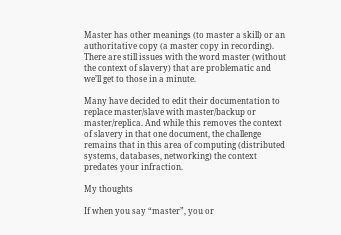Master has other meanings (to master a skill) or an authoritative copy (a master copy in recording). There are still issues with the word master (without the context of slavery) that are problematic and we’ll get to those in a minute.

Many have decided to edit their documentation to replace master/slave with master/backup or master/replica. And while this removes the context of slavery in that one document, the challenge remains that in this area of computing (distributed systems, databases, networking) the context predates your infraction.

My thoughts

If when you say “master”, you or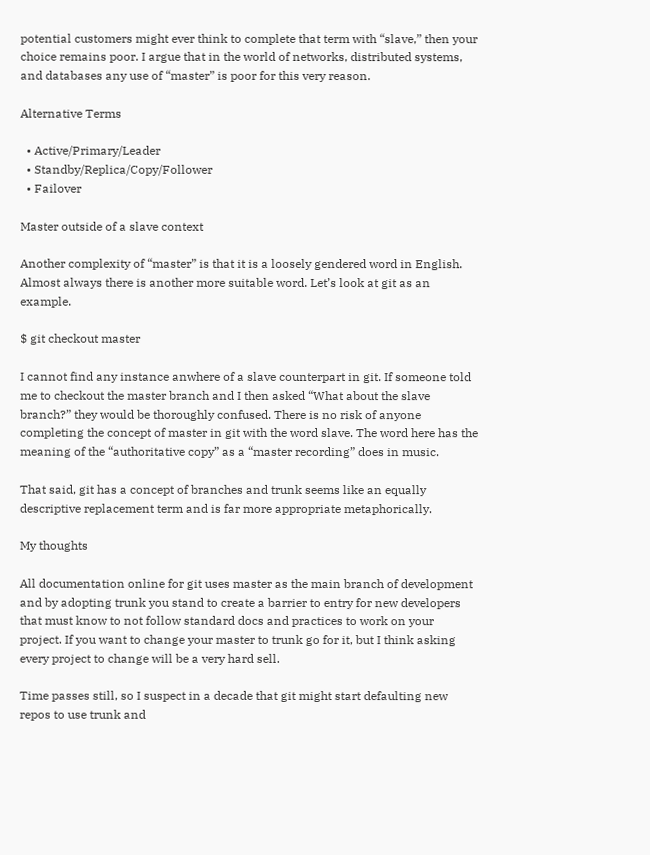potential customers might ever think to complete that term with “slave,” then your choice remains poor. I argue that in the world of networks, distributed systems, and databases any use of “master” is poor for this very reason.

Alternative Terms

  • Active/Primary/Leader
  • Standby/Replica/Copy/Follower
  • Failover

Master outside of a slave context

Another complexity of “master” is that it is a loosely gendered word in English. Almost always there is another more suitable word. Let’s look at git as an example.

$ git checkout master

I cannot find any instance anwhere of a slave counterpart in git. If someone told me to checkout the master branch and I then asked “What about the slave branch?” they would be thoroughly confused. There is no risk of anyone completing the concept of master in git with the word slave. The word here has the meaning of the “authoritative copy” as a “master recording” does in music.

That said, git has a concept of branches and trunk seems like an equally descriptive replacement term and is far more appropriate metaphorically.

My thoughts

All documentation online for git uses master as the main branch of development and by adopting trunk you stand to create a barrier to entry for new developers that must know to not follow standard docs and practices to work on your project. If you want to change your master to trunk go for it, but I think asking every project to change will be a very hard sell.

Time passes still, so I suspect in a decade that git might start defaulting new repos to use trunk and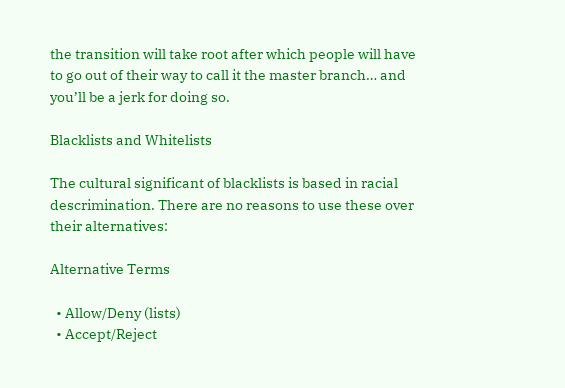the transition will take root after which people will have to go out of their way to call it the master branch… and you’ll be a jerk for doing so.

Blacklists and Whitelists

The cultural significant of blacklists is based in racial descrimination. There are no reasons to use these over their alternatives:

Alternative Terms

  • Allow/Deny (lists)
  • Accept/Reject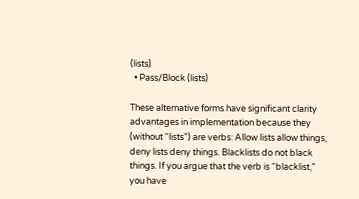(lists)
  • Pass/Block (lists)

These alternative forms have significant clarity advantages in implementation because they (without “lists”) are verbs: Allow lists allow things, deny lists deny things. Blacklists do not black things. If you argue that the verb is “blacklist,” you have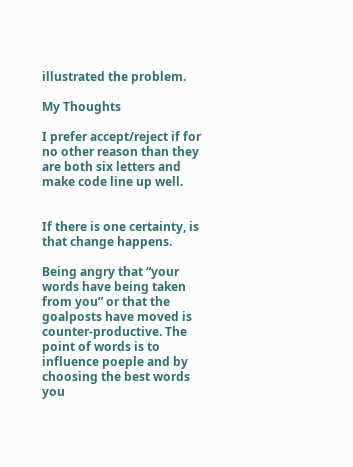illustrated the problem.

My Thoughts

I prefer accept/reject if for no other reason than they are both six letters and make code line up well.


If there is one certainty, is that change happens.

Being angry that “your words have being taken from you” or that the goalposts have moved is counter-productive. The point of words is to influence poeple and by choosing the best words you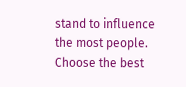stand to influence the most people. Choose the best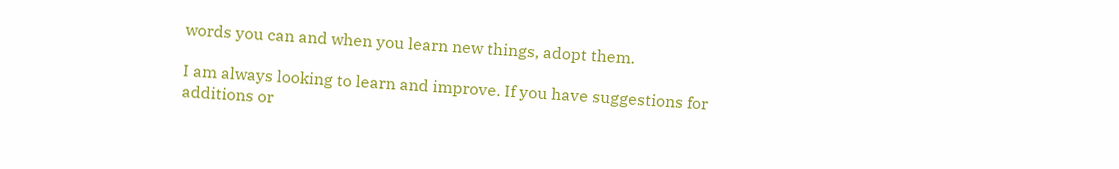words you can and when you learn new things, adopt them.

I am always looking to learn and improve. If you have suggestions for additions or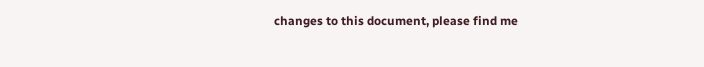changes to this document, please find me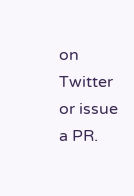on Twitter or issue a PR.